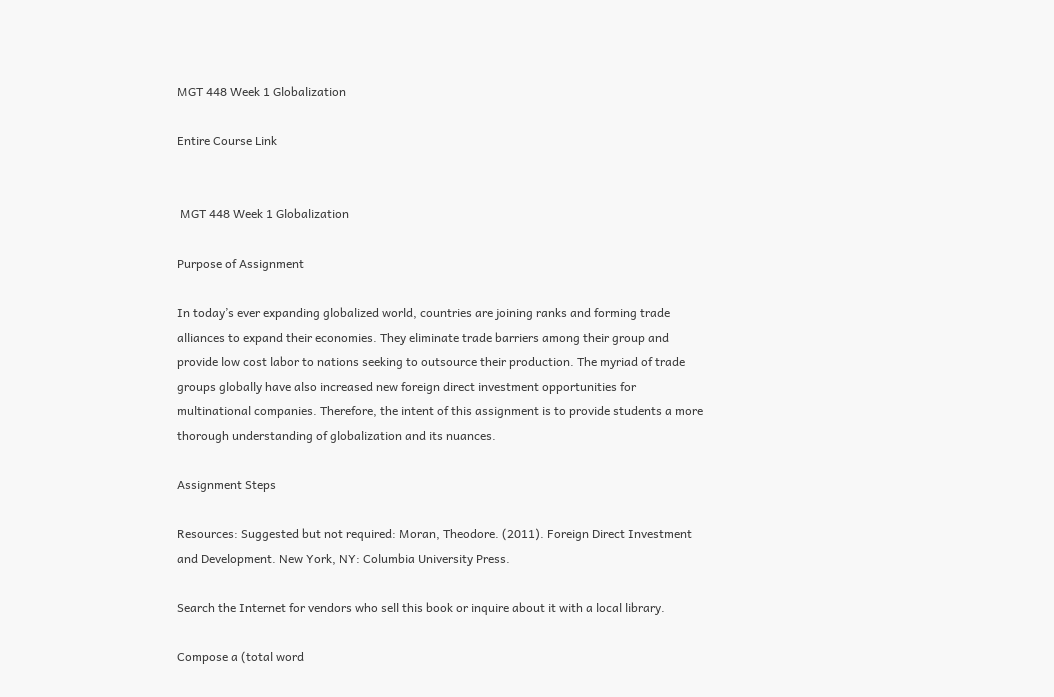MGT 448 Week 1 Globalization

Entire Course Link


 MGT 448 Week 1 Globalization

Purpose of Assignment

In today’s ever expanding globalized world, countries are joining ranks and forming trade alliances to expand their economies. They eliminate trade barriers among their group and provide low cost labor to nations seeking to outsource their production. The myriad of trade groups globally have also increased new foreign direct investment opportunities for multinational companies. Therefore, the intent of this assignment is to provide students a more thorough understanding of globalization and its nuances.

Assignment Steps

Resources: Suggested but not required: Moran, Theodore. (2011). Foreign Direct Investment and Development. New York, NY: Columbia University Press.

Search the Internet for vendors who sell this book or inquire about it with a local library.

Compose a (total word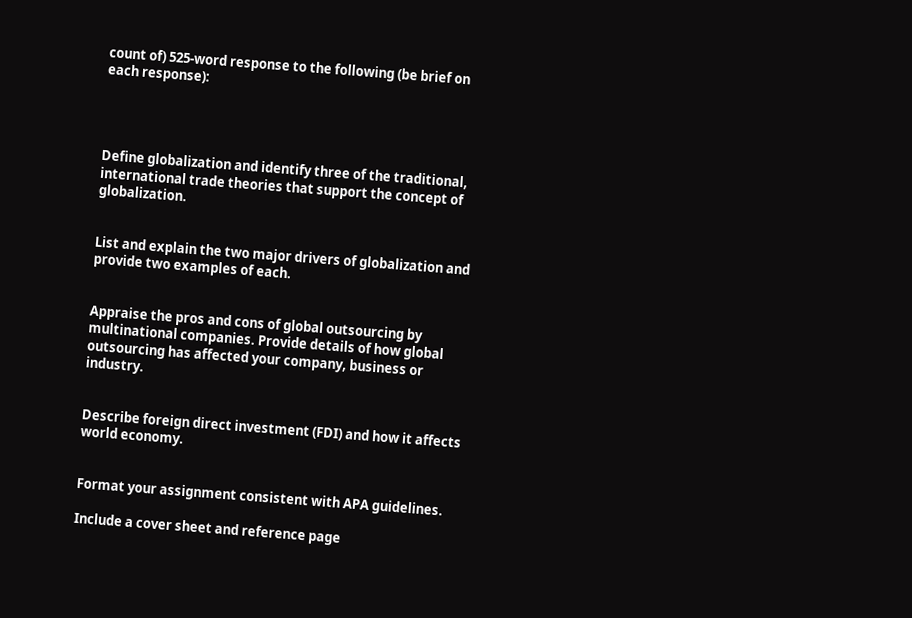count of) 525-word response to the following (be brief on each response):




Define globalization and identify three of the traditional, international trade theories that support the concept of globalization.


List and explain the two major drivers of globalization and provide two examples of each.


Appraise the pros and cons of global outsourcing by multinational companies. Provide details of how global outsourcing has affected your company, business or industry.


Describe foreign direct investment (FDI) and how it affects world economy.


Format your assignment consistent with APA guidelines.

Include a cover sheet and reference page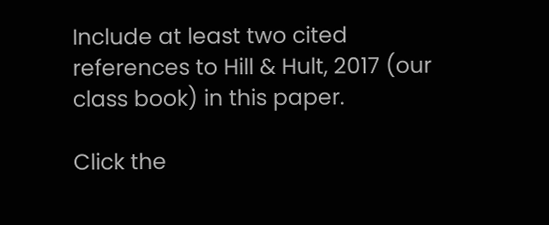Include at least two cited references to Hill & Hult, 2017 (our class book) in this paper.

Click the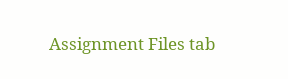Assignment Files tab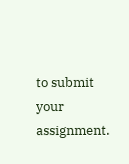to submit your assignment.